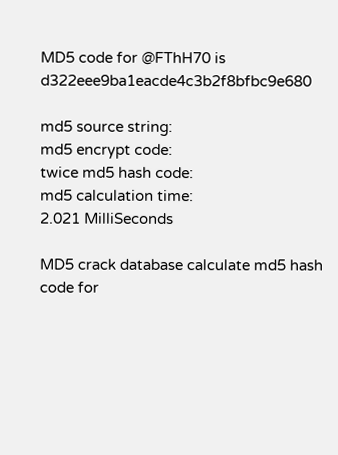MD5 code for @FThH70 is d322eee9ba1eacde4c3b2f8bfbc9e680

md5 source string:
md5 encrypt code:
twice md5 hash code:
md5 calculation time:
2.021 MilliSeconds

MD5 crack database calculate md5 hash code for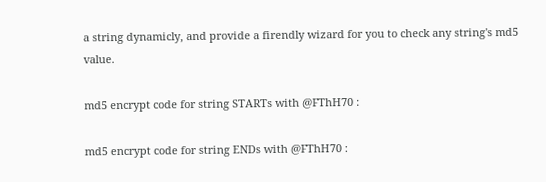a string dynamicly, and provide a firendly wizard for you to check any string's md5 value.

md5 encrypt code for string STARTs with @FThH70 :

md5 encrypt code for string ENDs with @FThH70 :